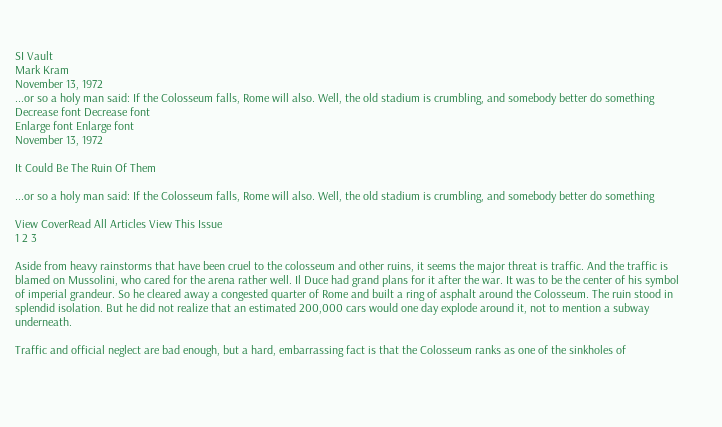SI Vault
Mark Kram
November 13, 1972
...or so a holy man said: If the Colosseum falls, Rome will also. Well, the old stadium is crumbling, and somebody better do something
Decrease font Decrease font
Enlarge font Enlarge font
November 13, 1972

It Could Be The Ruin Of Them

...or so a holy man said: If the Colosseum falls, Rome will also. Well, the old stadium is crumbling, and somebody better do something

View CoverRead All Articles View This Issue
1 2 3

Aside from heavy rainstorms that have been cruel to the colosseum and other ruins, it seems the major threat is traffic. And the traffic is blamed on Mussolini, who cared for the arena rather well. Il Duce had grand plans for it after the war. It was to be the center of his symbol of imperial grandeur. So he cleared away a congested quarter of Rome and built a ring of asphalt around the Colosseum. The ruin stood in splendid isolation. But he did not realize that an estimated 200,000 cars would one day explode around it, not to mention a subway underneath.

Traffic and official neglect are bad enough, but a hard, embarrassing fact is that the Colosseum ranks as one of the sinkholes of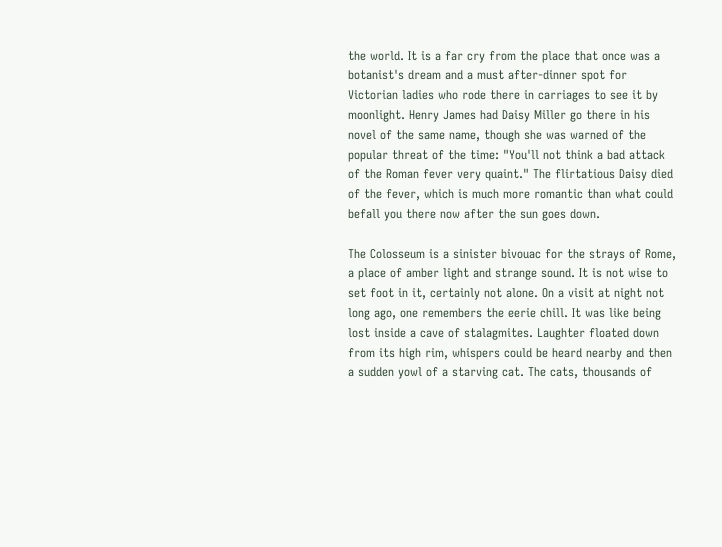the world. It is a far cry from the place that once was a botanist's dream and a must after-dinner spot for Victorian ladies who rode there in carriages to see it by moonlight. Henry James had Daisy Miller go there in his novel of the same name, though she was warned of the popular threat of the time: "You'll not think a bad attack of the Roman fever very quaint." The flirtatious Daisy died of the fever, which is much more romantic than what could befall you there now after the sun goes down.

The Colosseum is a sinister bivouac for the strays of Rome, a place of amber light and strange sound. It is not wise to set foot in it, certainly not alone. On a visit at night not long ago, one remembers the eerie chill. It was like being lost inside a cave of stalagmites. Laughter floated down from its high rim, whispers could be heard nearby and then a sudden yowl of a starving cat. The cats, thousands of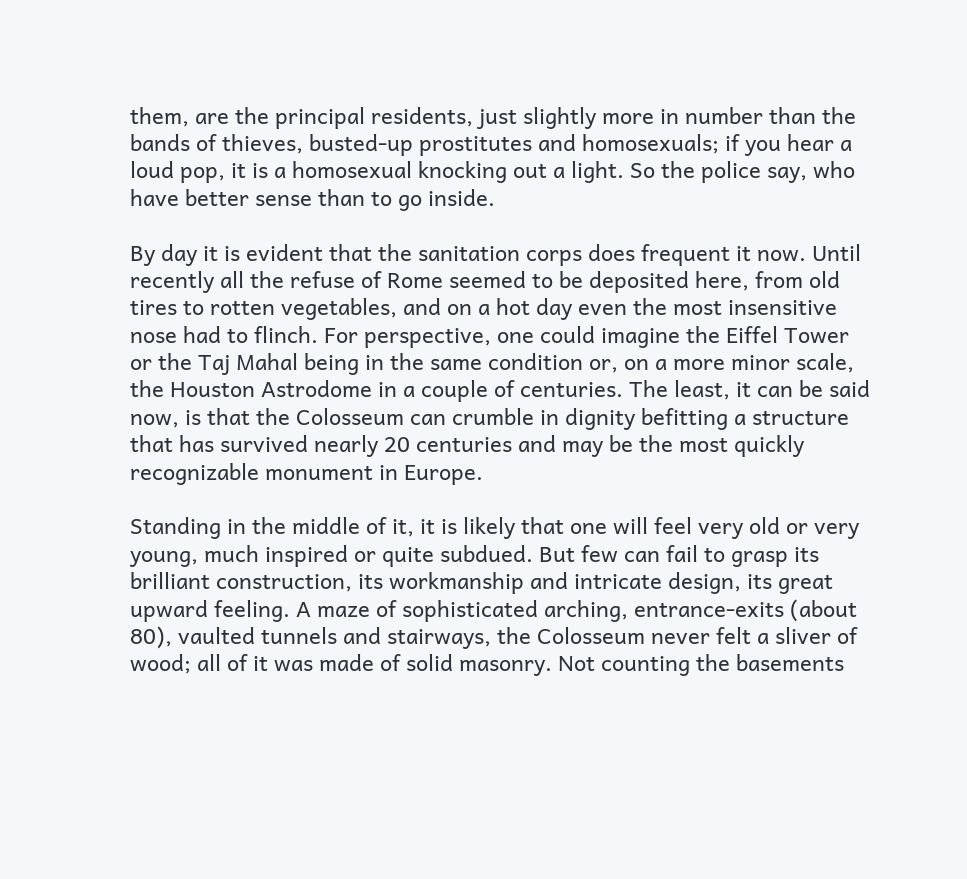them, are the principal residents, just slightly more in number than the bands of thieves, busted-up prostitutes and homosexuals; if you hear a loud pop, it is a homosexual knocking out a light. So the police say, who have better sense than to go inside.

By day it is evident that the sanitation corps does frequent it now. Until recently all the refuse of Rome seemed to be deposited here, from old tires to rotten vegetables, and on a hot day even the most insensitive nose had to flinch. For perspective, one could imagine the Eiffel Tower or the Taj Mahal being in the same condition or, on a more minor scale, the Houston Astrodome in a couple of centuries. The least, it can be said now, is that the Colosseum can crumble in dignity befitting a structure that has survived nearly 20 centuries and may be the most quickly recognizable monument in Europe.

Standing in the middle of it, it is likely that one will feel very old or very young, much inspired or quite subdued. But few can fail to grasp its brilliant construction, its workmanship and intricate design, its great upward feeling. A maze of sophisticated arching, entrance-exits (about 80), vaulted tunnels and stairways, the Colosseum never felt a sliver of wood; all of it was made of solid masonry. Not counting the basements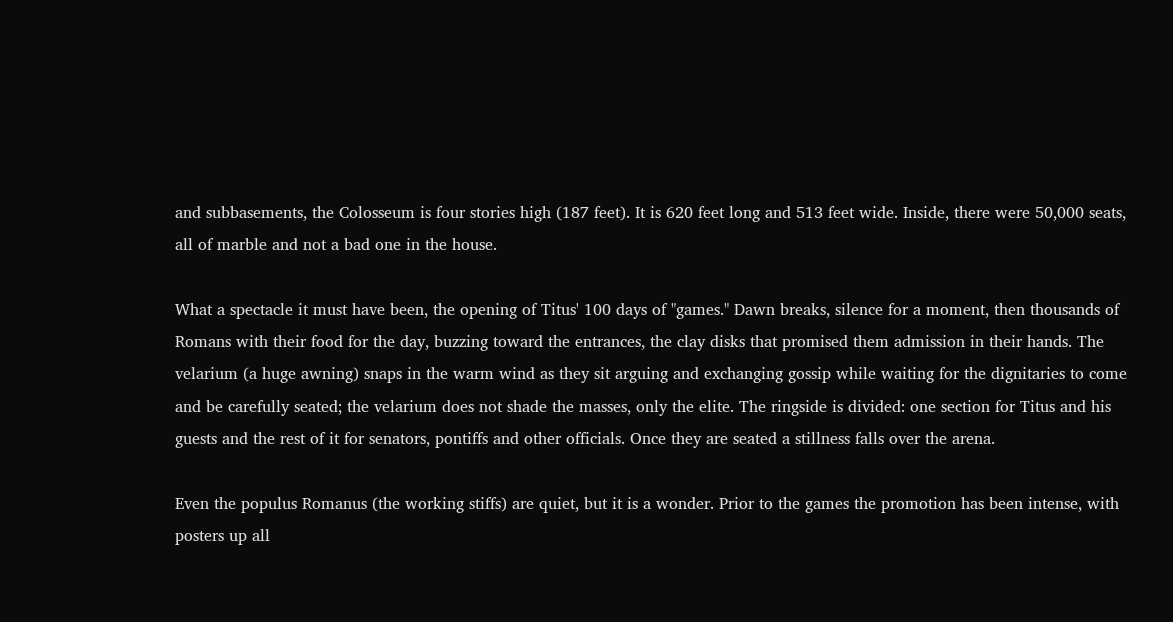and subbasements, the Colosseum is four stories high (187 feet). It is 620 feet long and 513 feet wide. Inside, there were 50,000 seats, all of marble and not a bad one in the house.

What a spectacle it must have been, the opening of Titus' 100 days of "games." Dawn breaks, silence for a moment, then thousands of Romans with their food for the day, buzzing toward the entrances, the clay disks that promised them admission in their hands. The velarium (a huge awning) snaps in the warm wind as they sit arguing and exchanging gossip while waiting for the dignitaries to come and be carefully seated; the velarium does not shade the masses, only the elite. The ringside is divided: one section for Titus and his guests and the rest of it for senators, pontiffs and other officials. Once they are seated a stillness falls over the arena.

Even the populus Romanus (the working stiffs) are quiet, but it is a wonder. Prior to the games the promotion has been intense, with posters up all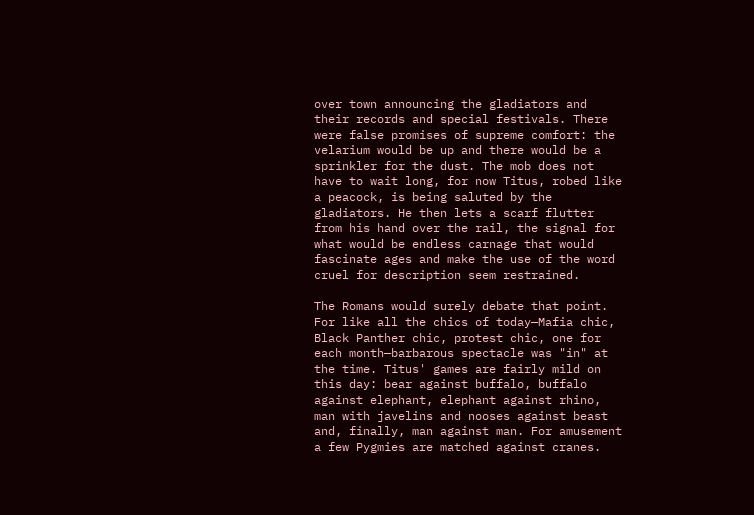over town announcing the gladiators and their records and special festivals. There were false promises of supreme comfort: the velarium would be up and there would be a sprinkler for the dust. The mob does not have to wait long, for now Titus, robed like a peacock, is being saluted by the gladiators. He then lets a scarf flutter from his hand over the rail, the signal for what would be endless carnage that would fascinate ages and make the use of the word cruel for description seem restrained.

The Romans would surely debate that point. For like all the chics of today—Mafia chic, Black Panther chic, protest chic, one for each month—barbarous spectacle was "in" at the time. Titus' games are fairly mild on this day: bear against buffalo, buffalo against elephant, elephant against rhino, man with javelins and nooses against beast and, finally, man against man. For amusement a few Pygmies are matched against cranes.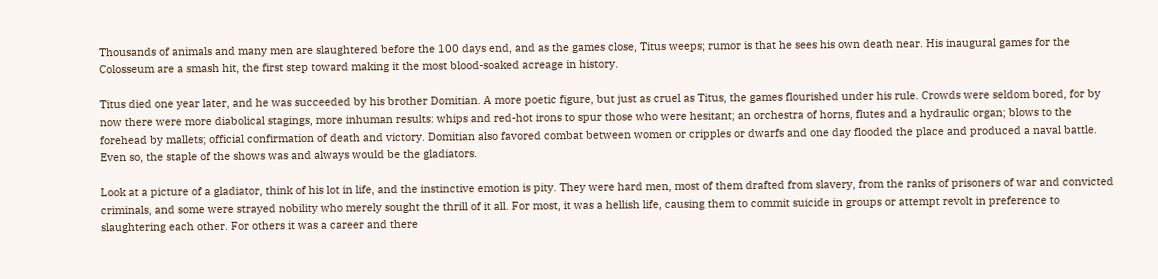Thousands of animals and many men are slaughtered before the 100 days end, and as the games close, Titus weeps; rumor is that he sees his own death near. His inaugural games for the Colosseum are a smash hit, the first step toward making it the most blood-soaked acreage in history.

Titus died one year later, and he was succeeded by his brother Domitian. A more poetic figure, but just as cruel as Titus, the games flourished under his rule. Crowds were seldom bored, for by now there were more diabolical stagings, more inhuman results: whips and red-hot irons to spur those who were hesitant; an orchestra of horns, flutes and a hydraulic organ; blows to the forehead by mallets; official confirmation of death and victory. Domitian also favored combat between women or cripples or dwarfs and one day flooded the place and produced a naval battle. Even so, the staple of the shows was and always would be the gladiators.

Look at a picture of a gladiator, think of his lot in life, and the instinctive emotion is pity. They were hard men, most of them drafted from slavery, from the ranks of prisoners of war and convicted criminals, and some were strayed nobility who merely sought the thrill of it all. For most, it was a hellish life, causing them to commit suicide in groups or attempt revolt in preference to slaughtering each other. For others it was a career and there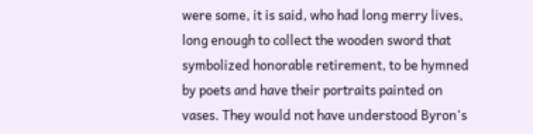were some, it is said, who had long merry lives, long enough to collect the wooden sword that symbolized honorable retirement, to be hymned by poets and have their portraits painted on vases. They would not have understood Byron's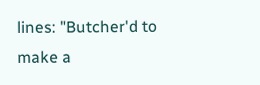lines: "Butcher'd to make a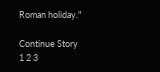Roman holiday."

Continue Story
1 2 3